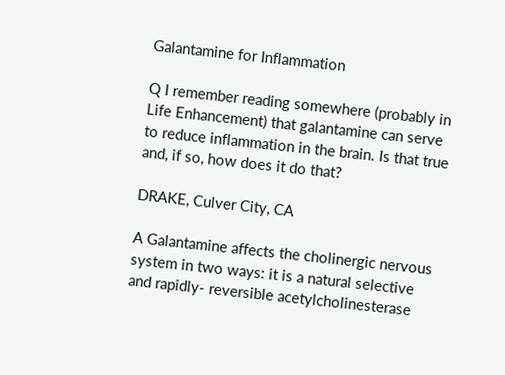Galantamine for Inflammation

Q I remember reading somewhere (probably in Life Enhancement) that galantamine can serve to reduce inflammation in the brain. Is that true and, if so, how does it do that?

DRAKE, Culver City, CA

A Galantamine affects the cholinergic nervous system in two ways: it is a natural selective and rapidly- reversible acetylcholinesterase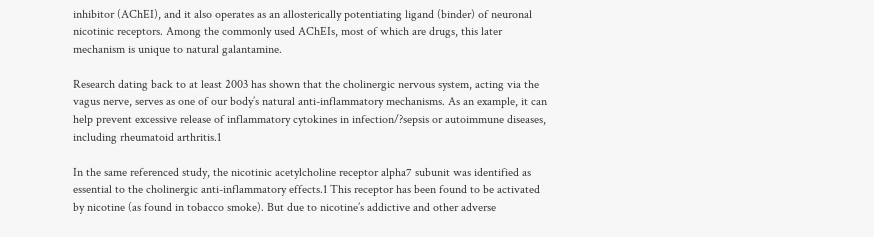inhibitor (AChEI), and it also operates as an allosterically potentiating ligand (binder) of neuronal nicotinic receptors. Among the commonly used AChEIs, most of which are drugs, this later mechanism is unique to natural galantamine.

Research dating back to at least 2003 has shown that the cholinergic nervous system, acting via the vagus nerve, serves as one of our body’s natural anti-inflammatory mechanisms. As an example, it can help prevent excessive release of inflammatory cytokines in infection/?sepsis or autoimmune diseases, including rheumatoid arthritis.1

In the same referenced study, the nicotinic acetylcholine receptor alpha7 subunit was identified as essential to the cholinergic anti-inflammatory effects.1 This receptor has been found to be activated by nicotine (as found in tobacco smoke). But due to nicotine’s addictive and other adverse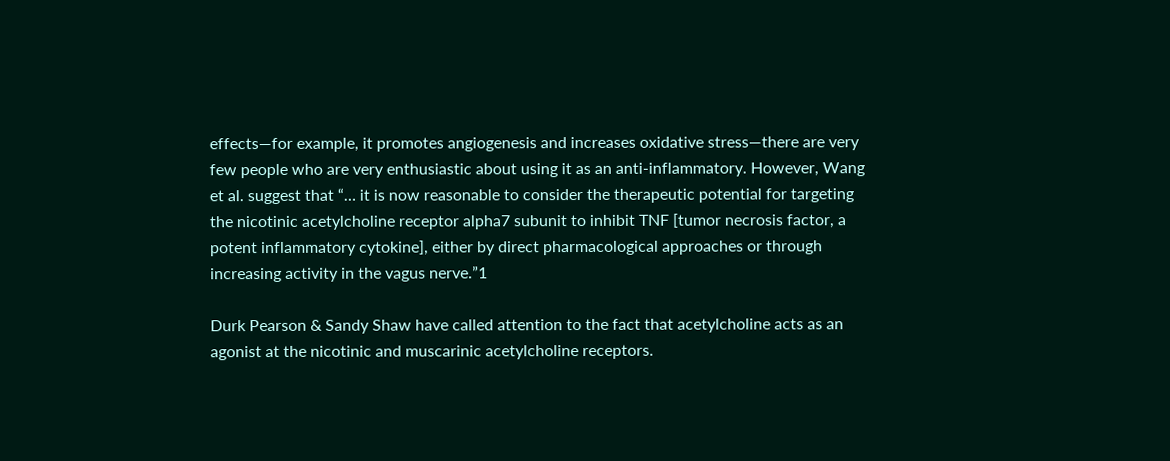effects—for example, it promotes angiogenesis and increases oxidative stress—there are very few people who are very enthusiastic about using it as an anti-inflammatory. However, Wang et al. suggest that “… it is now reasonable to consider the therapeutic potential for targeting the nicotinic acetylcholine receptor alpha7 subunit to inhibit TNF [tumor necrosis factor, a potent inflammatory cytokine], either by direct pharmacological approaches or through increasing activity in the vagus nerve.”1

Durk Pearson & Sandy Shaw have called attention to the fact that acetylcholine acts as an agonist at the nicotinic and muscarinic acetylcholine receptors.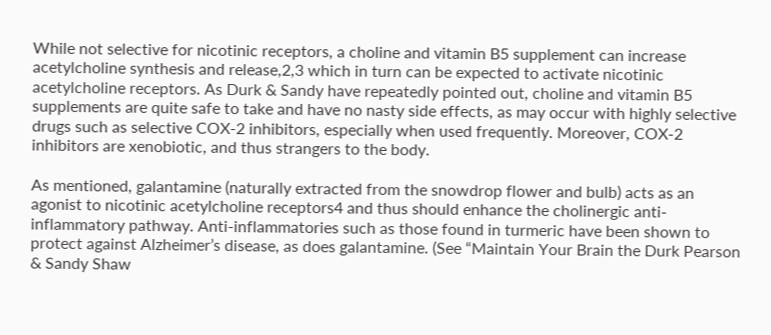While not selective for nicotinic receptors, a choline and vitamin B5 supplement can increase acetylcholine synthesis and release,2,3 which in turn can be expected to activate nicotinic acetylcholine receptors. As Durk & Sandy have repeatedly pointed out, choline and vitamin B5 supplements are quite safe to take and have no nasty side effects, as may occur with highly selective drugs such as selective COX-2 inhibitors, especially when used frequently. Moreover, COX-2 inhibitors are xenobiotic, and thus strangers to the body.

As mentioned, galantamine (naturally extracted from the snowdrop flower and bulb) acts as an agonist to nicotinic acetylcholine receptors4 and thus should enhance the cholinergic anti-inflammatory pathway. Anti-inflammatories such as those found in turmeric have been shown to protect against Alzheimer’s disease, as does galantamine. (See “Maintain Your Brain the Durk Pearson & Sandy Shaw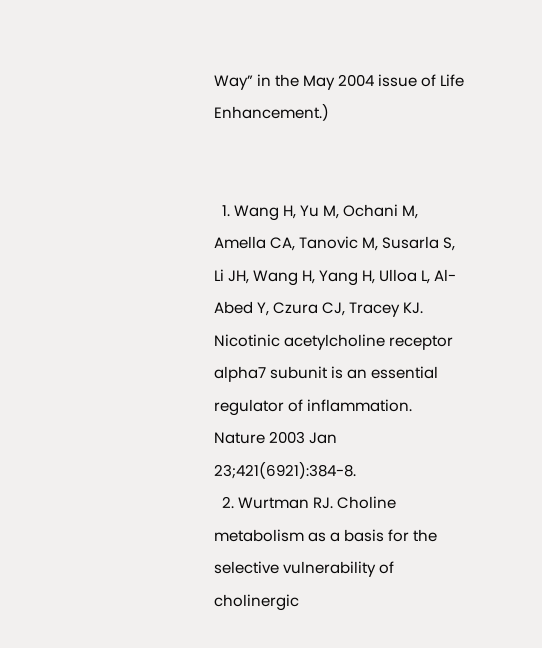Way” in the May 2004 issue of Life Enhancement.)


  1. Wang H, Yu M, Ochani M, Amella CA, Tanovic M, Susarla S, Li JH, Wang H, Yang H, Ulloa L, Al-Abed Y, Czura CJ, Tracey KJ. Nicotinic acetylcholine receptor alpha7 subunit is an essential regulator of inflammation. Nature 2003 Jan 23;421(6921):384-8.
  2. Wurtman RJ. Choline metabolism as a basis for the selective vulnerability of cholinergic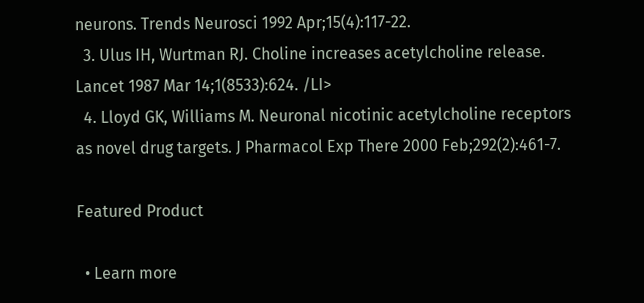neurons. Trends Neurosci 1992 Apr;15(4):117-22.
  3. Ulus IH, Wurtman RJ. Choline increases acetylcholine release. Lancet 1987 Mar 14;1(8533):624. /LI>
  4. Lloyd GK, Williams M. Neuronal nicotinic acetylcholine receptors as novel drug targets. J Pharmacol Exp There 2000 Feb;292(2):461-7.

Featured Product

  • Learn more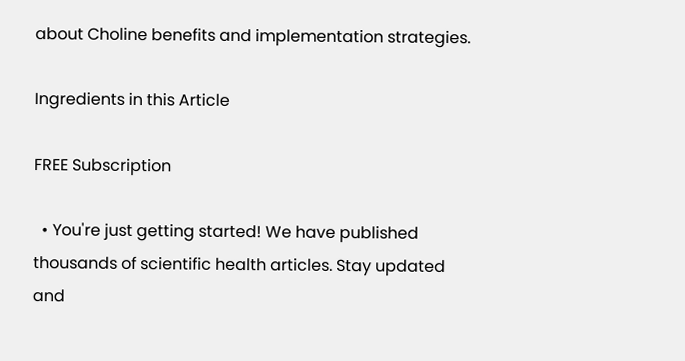about Choline benefits and implementation strategies.

Ingredients in this Article

FREE Subscription

  • You're just getting started! We have published thousands of scientific health articles. Stay updated and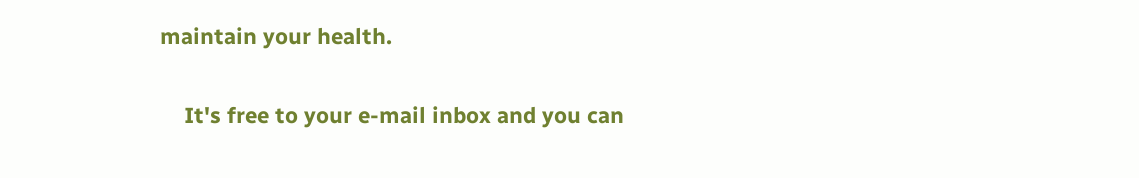maintain your health.

    It's free to your e-mail inbox and you can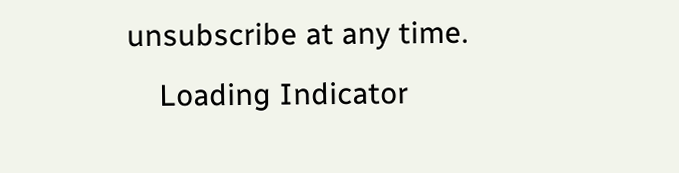unsubscribe at any time.
    Loading Indicator